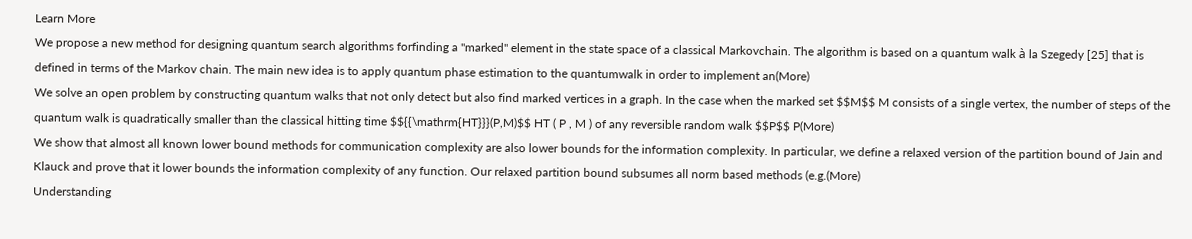Learn More
We propose a new method for designing quantum search algorithms forfinding a "marked" element in the state space of a classical Markovchain. The algorithm is based on a quantum walk à la Szegedy [25] that is defined in terms of the Markov chain. The main new idea is to apply quantum phase estimation to the quantumwalk in order to implement an(More)
We solve an open problem by constructing quantum walks that not only detect but also find marked vertices in a graph. In the case when the marked set $$M$$ M consists of a single vertex, the number of steps of the quantum walk is quadratically smaller than the classical hitting time $${{\mathrm{HT}}}(P,M)$$ HT ( P , M ) of any reversible random walk $$P$$ P(More)
We show that almost all known lower bound methods for communication complexity are also lower bounds for the information complexity. In particular, we define a relaxed version of the partition bound of Jain and Klauck and prove that it lower bounds the information complexity of any function. Our relaxed partition bound subsumes all norm based methods (e.g.(More)
Understanding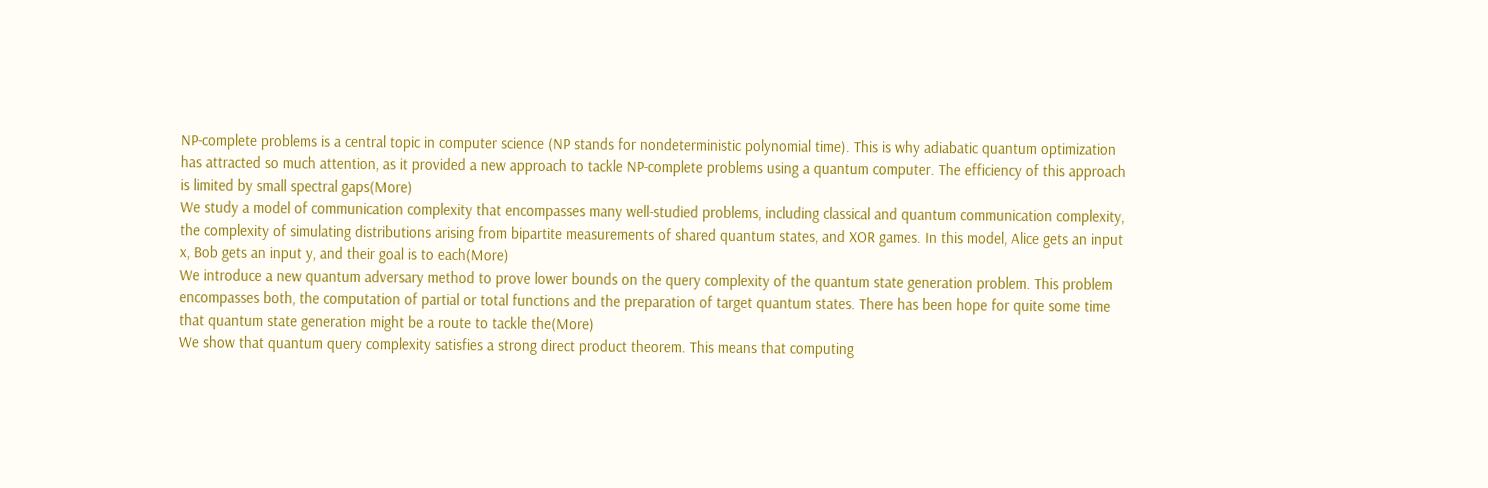NP-complete problems is a central topic in computer science (NP stands for nondeterministic polynomial time). This is why adiabatic quantum optimization has attracted so much attention, as it provided a new approach to tackle NP-complete problems using a quantum computer. The efficiency of this approach is limited by small spectral gaps(More)
We study a model of communication complexity that encompasses many well-studied problems, including classical and quantum communication complexity, the complexity of simulating distributions arising from bipartite measurements of shared quantum states, and XOR games. In this model, Alice gets an input x, Bob gets an input y, and their goal is to each(More)
We introduce a new quantum adversary method to prove lower bounds on the query complexity of the quantum state generation problem. This problem encompasses both, the computation of partial or total functions and the preparation of target quantum states. There has been hope for quite some time that quantum state generation might be a route to tackle the(More)
We show that quantum query complexity satisfies a strong direct product theorem. This means that computing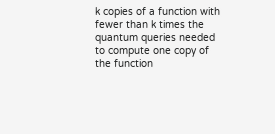k copies of a function with fewer than k times the quantum queries needed to compute one copy of the function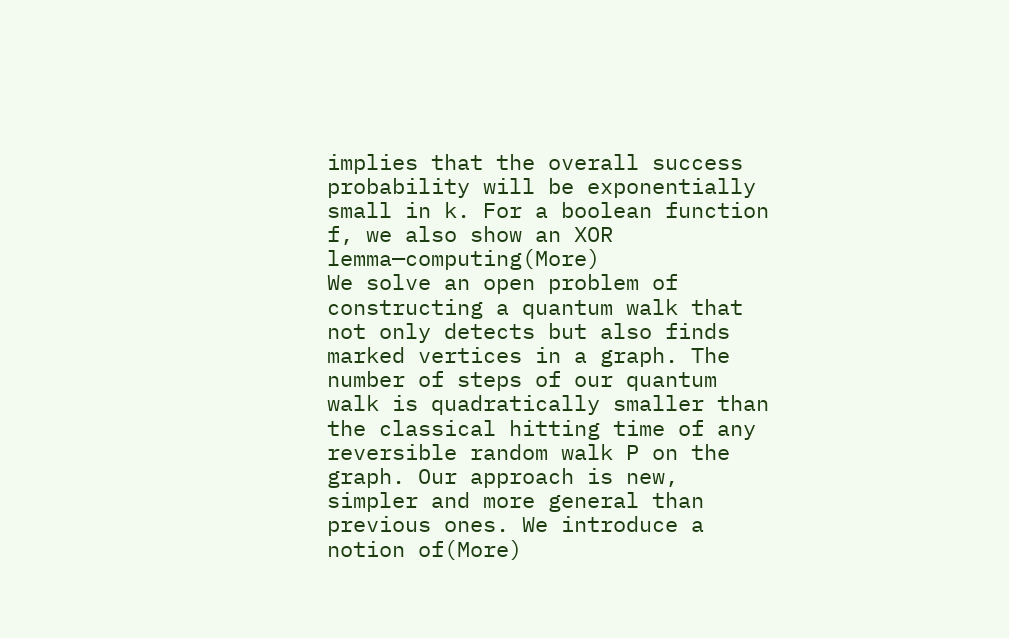implies that the overall success probability will be exponentially small in k. For a boolean function f, we also show an XOR lemma—computing(More)
We solve an open problem of constructing a quantum walk that not only detects but also finds marked vertices in a graph. The number of steps of our quantum walk is quadratically smaller than the classical hitting time of any reversible random walk P on the graph. Our approach is new, simpler and more general than previous ones. We introduce a notion of(More)